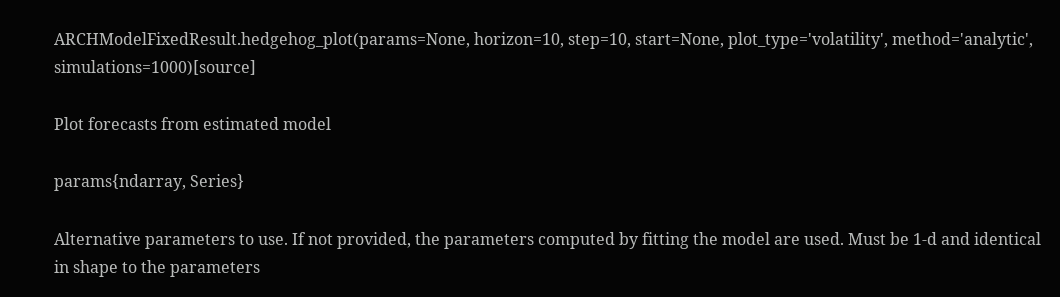ARCHModelFixedResult.hedgehog_plot(params=None, horizon=10, step=10, start=None, plot_type='volatility', method='analytic', simulations=1000)[source]

Plot forecasts from estimated model

params{ndarray, Series}

Alternative parameters to use. If not provided, the parameters computed by fitting the model are used. Must be 1-d and identical in shape to the parameters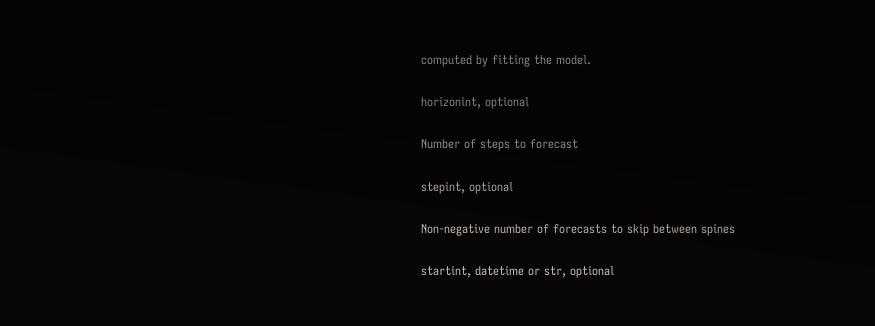computed by fitting the model.

horizonint, optional

Number of steps to forecast

stepint, optional

Non-negative number of forecasts to skip between spines

startint, datetime or str, optional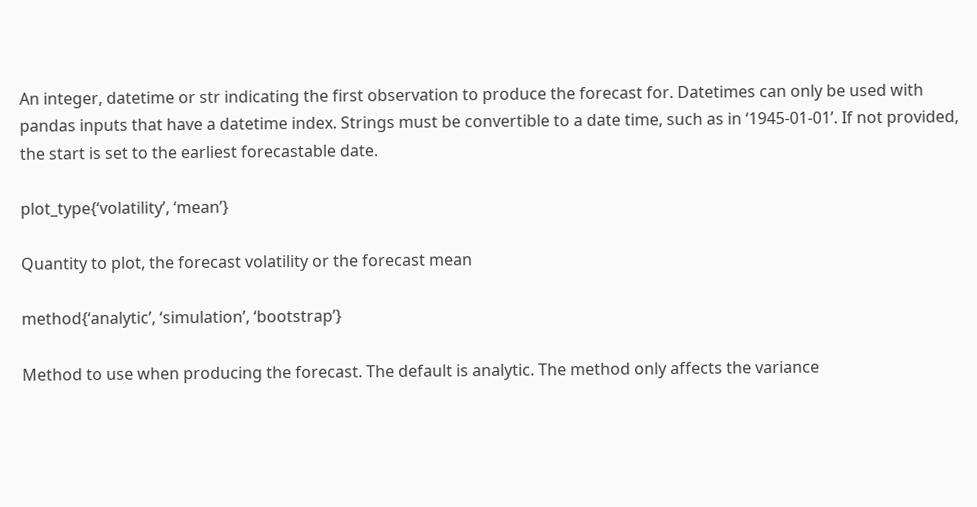An integer, datetime or str indicating the first observation to produce the forecast for. Datetimes can only be used with pandas inputs that have a datetime index. Strings must be convertible to a date time, such as in ‘1945-01-01’. If not provided, the start is set to the earliest forecastable date.

plot_type{‘volatility’, ‘mean’}

Quantity to plot, the forecast volatility or the forecast mean

method{‘analytic’, ‘simulation’, ‘bootstrap’}

Method to use when producing the forecast. The default is analytic. The method only affects the variance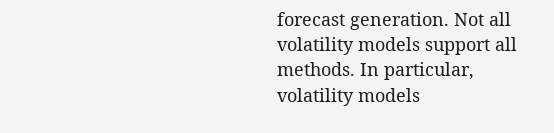forecast generation. Not all volatility models support all methods. In particular, volatility models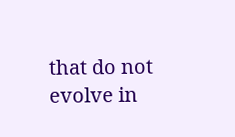that do not evolve in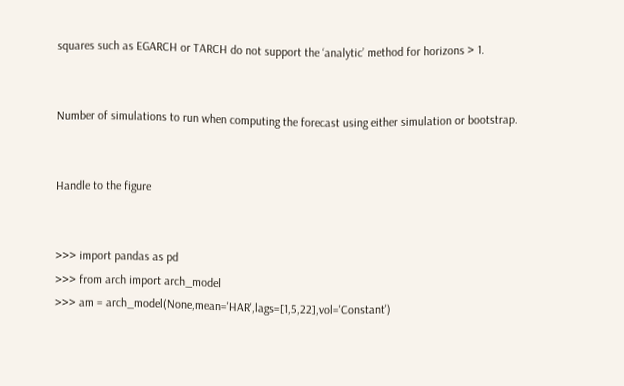squares such as EGARCH or TARCH do not support the ‘analytic’ method for horizons > 1.


Number of simulations to run when computing the forecast using either simulation or bootstrap.


Handle to the figure


>>> import pandas as pd
>>> from arch import arch_model
>>> am = arch_model(None,mean='HAR',lags=[1,5,22],vol='Constant')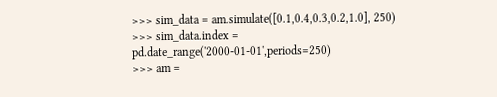>>> sim_data = am.simulate([0.1,0.4,0.3,0.2,1.0], 250)
>>> sim_data.index = pd.date_range('2000-01-01',periods=250)
>>> am =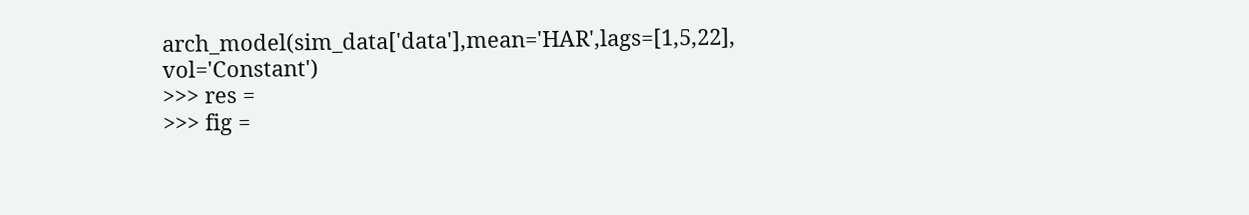arch_model(sim_data['data'],mean='HAR',lags=[1,5,22],  vol='Constant')
>>> res =
>>> fig =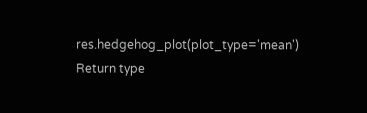res.hedgehog_plot(plot_type='mean')
Return type